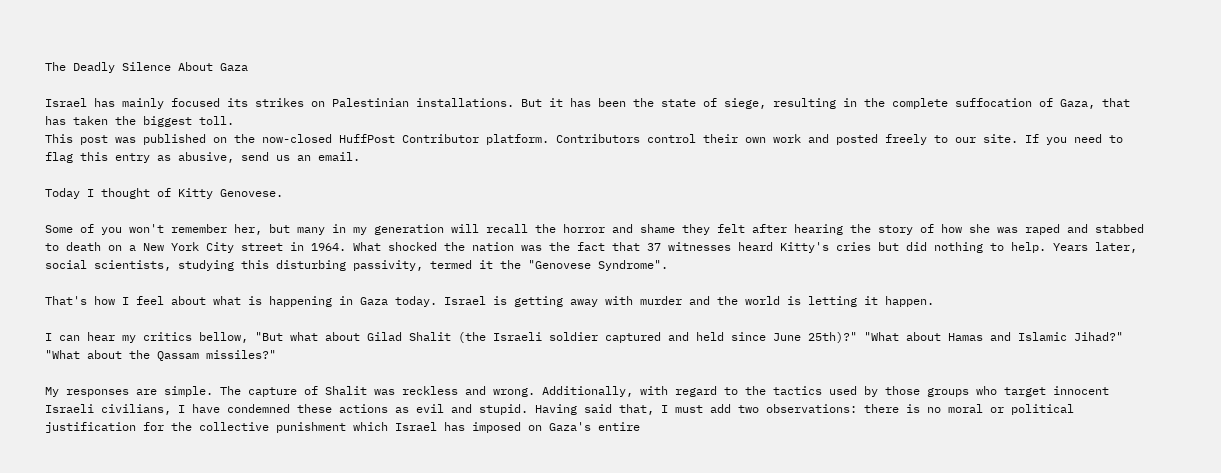The Deadly Silence About Gaza

Israel has mainly focused its strikes on Palestinian installations. But it has been the state of siege, resulting in the complete suffocation of Gaza, that has taken the biggest toll.
This post was published on the now-closed HuffPost Contributor platform. Contributors control their own work and posted freely to our site. If you need to flag this entry as abusive, send us an email.

Today I thought of Kitty Genovese.

Some of you won't remember her, but many in my generation will recall the horror and shame they felt after hearing the story of how she was raped and stabbed to death on a New York City street in 1964. What shocked the nation was the fact that 37 witnesses heard Kitty's cries but did nothing to help. Years later, social scientists, studying this disturbing passivity, termed it the "Genovese Syndrome".

That's how I feel about what is happening in Gaza today. Israel is getting away with murder and the world is letting it happen.

I can hear my critics bellow, "But what about Gilad Shalit (the Israeli soldier captured and held since June 25th)?" "What about Hamas and Islamic Jihad?" "What about the Qassam missiles?"

My responses are simple. The capture of Shalit was reckless and wrong. Additionally, with regard to the tactics used by those groups who target innocent Israeli civilians, I have condemned these actions as evil and stupid. Having said that, I must add two observations: there is no moral or political justification for the collective punishment which Israel has imposed on Gaza's entire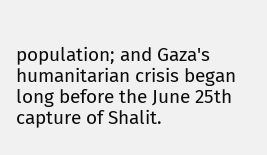population; and Gaza's humanitarian crisis began long before the June 25th capture of Shalit.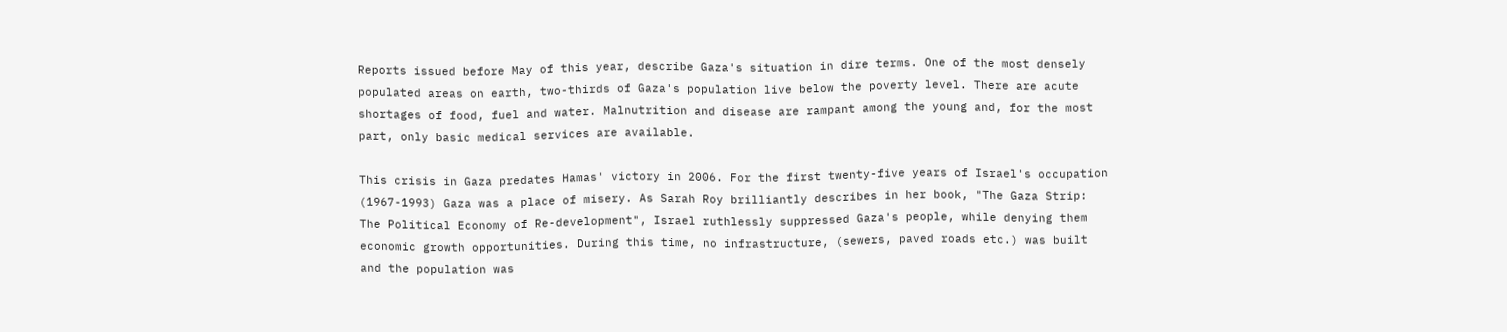Reports issued before May of this year, describe Gaza's situation in dire terms. One of the most densely populated areas on earth, two-thirds of Gaza's population live below the poverty level. There are acute shortages of food, fuel and water. Malnutrition and disease are rampant among the young and, for the most part, only basic medical services are available.

This crisis in Gaza predates Hamas' victory in 2006. For the first twenty-five years of Israel's occupation (1967-1993) Gaza was a place of misery. As Sarah Roy brilliantly describes in her book, "The Gaza Strip: The Political Economy of Re-development", Israel ruthlessly suppressed Gaza's people, while denying them economic growth opportunities. During this time, no infrastructure, (sewers, paved roads etc.) was built and the population was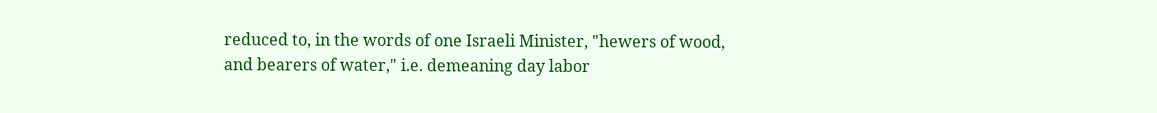reduced to, in the words of one Israeli Minister, "hewers of wood, and bearers of water," i.e. demeaning day labor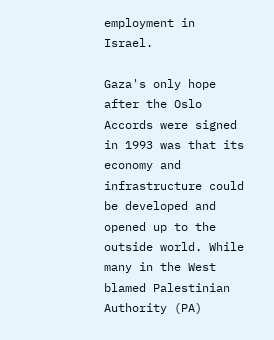employment in Israel.

Gaza's only hope after the Oslo Accords were signed in 1993 was that its economy and infrastructure could be developed and opened up to the outside world. While many in the West blamed Palestinian Authority (PA)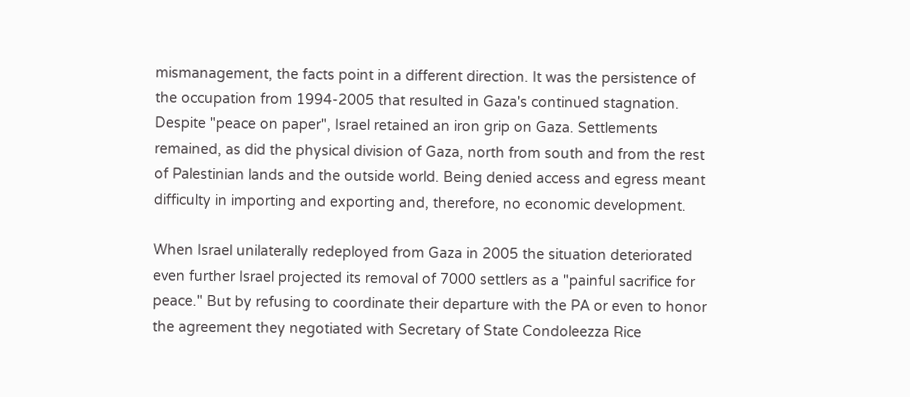mismanagement, the facts point in a different direction. It was the persistence of the occupation from 1994-2005 that resulted in Gaza's continued stagnation. Despite "peace on paper", Israel retained an iron grip on Gaza. Settlements remained, as did the physical division of Gaza, north from south and from the rest of Palestinian lands and the outside world. Being denied access and egress meant difficulty in importing and exporting and, therefore, no economic development.

When Israel unilaterally redeployed from Gaza in 2005 the situation deteriorated even further Israel projected its removal of 7000 settlers as a "painful sacrifice for peace." But by refusing to coordinate their departure with the PA or even to honor the agreement they negotiated with Secretary of State Condoleezza Rice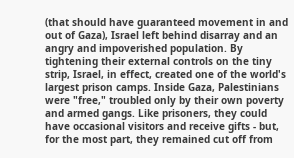(that should have guaranteed movement in and out of Gaza), Israel left behind disarray and an angry and impoverished population. By tightening their external controls on the tiny strip, Israel, in effect, created one of the world's largest prison camps. Inside Gaza, Palestinians were "free," troubled only by their own poverty and armed gangs. Like prisoners, they could have occasional visitors and receive gifts - but, for the most part, they remained cut off from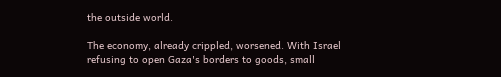the outside world.

The economy, already crippled, worsened. With Israel refusing to open Gaza's borders to goods, small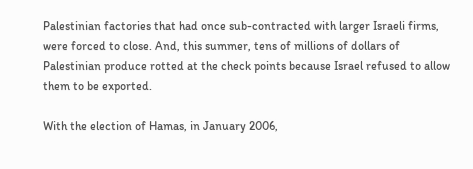Palestinian factories that had once sub-contracted with larger Israeli firms, were forced to close. And, this summer, tens of millions of dollars of Palestinian produce rotted at the check points because Israel refused to allow them to be exported.

With the election of Hamas, in January 2006,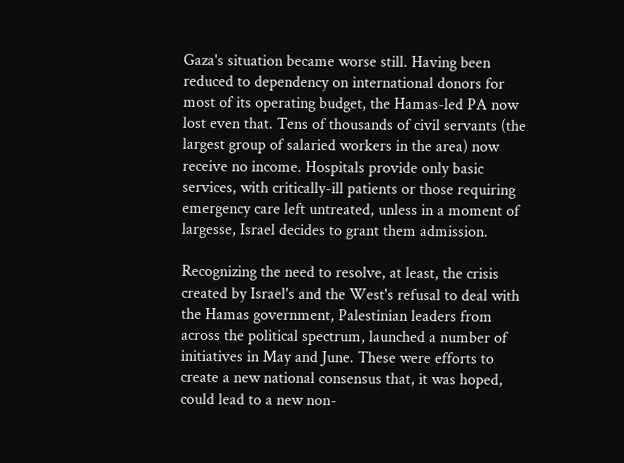Gaza's situation became worse still. Having been reduced to dependency on international donors for most of its operating budget, the Hamas-led PA now lost even that. Tens of thousands of civil servants (the largest group of salaried workers in the area) now receive no income. Hospitals provide only basic services, with critically-ill patients or those requiring emergency care left untreated, unless in a moment of largesse, Israel decides to grant them admission.

Recognizing the need to resolve, at least, the crisis created by Israel's and the West's refusal to deal with the Hamas government, Palestinian leaders from across the political spectrum, launched a number of initiatives in May and June. These were efforts to create a new national consensus that, it was hoped, could lead to a new non-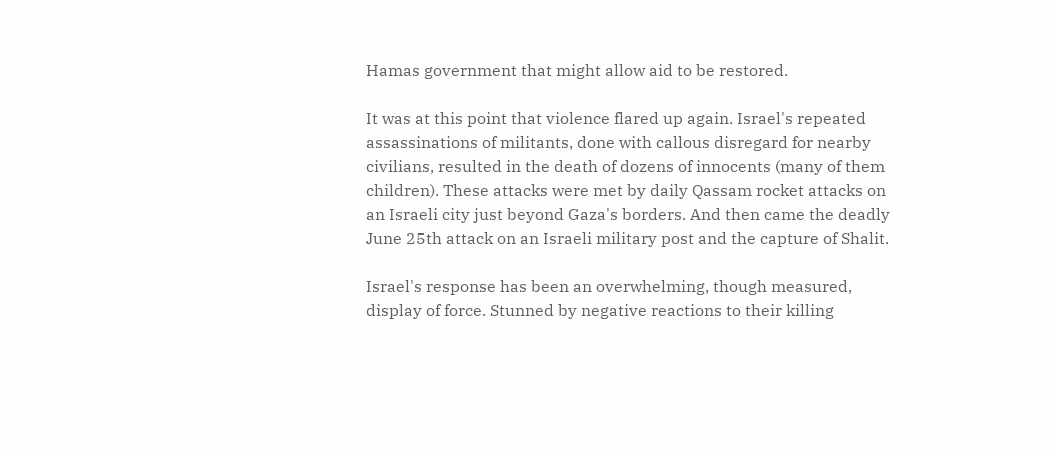Hamas government that might allow aid to be restored.

It was at this point that violence flared up again. Israel's repeated assassinations of militants, done with callous disregard for nearby civilians, resulted in the death of dozens of innocents (many of them children). These attacks were met by daily Qassam rocket attacks on an Israeli city just beyond Gaza's borders. And then came the deadly June 25th attack on an Israeli military post and the capture of Shalit.

Israel's response has been an overwhelming, though measured, display of force. Stunned by negative reactions to their killing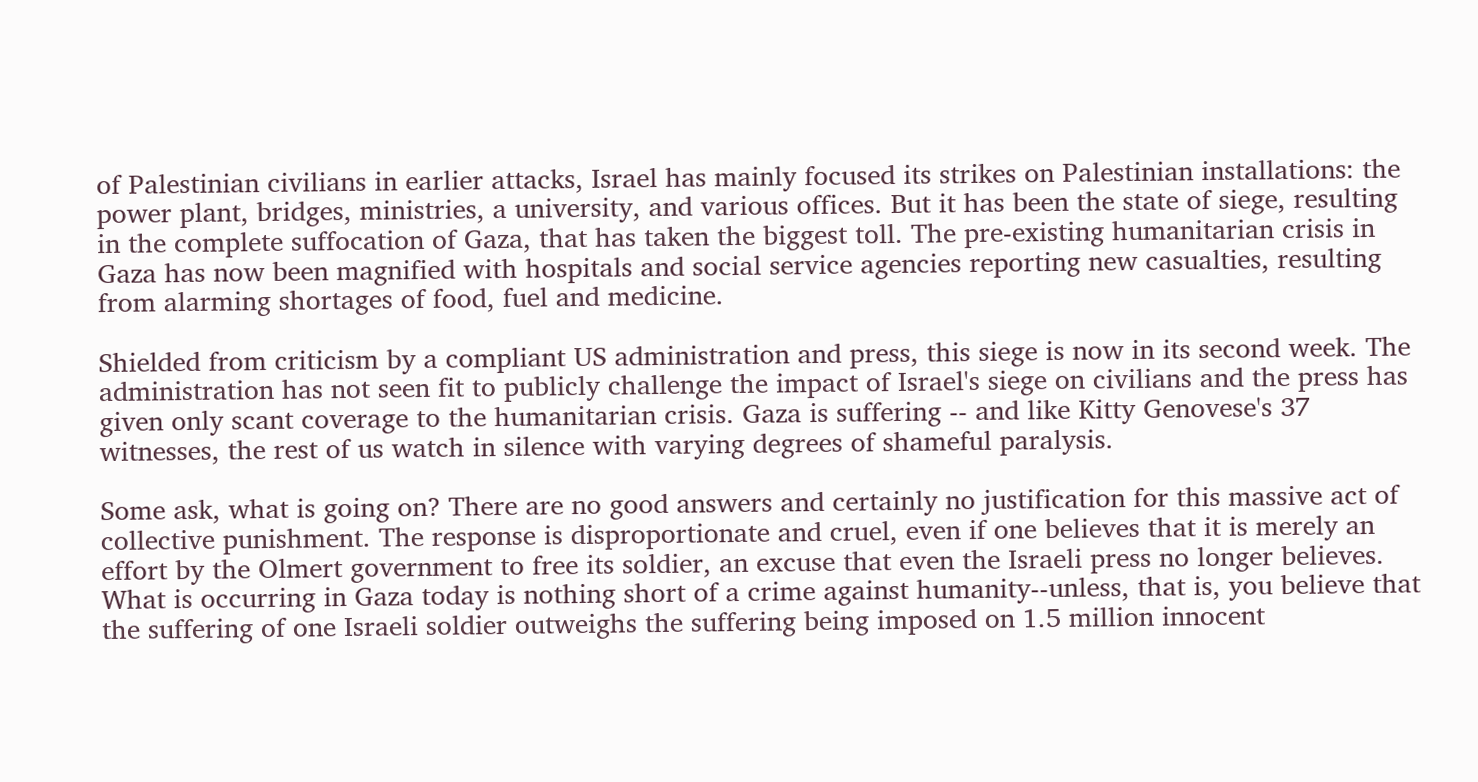of Palestinian civilians in earlier attacks, Israel has mainly focused its strikes on Palestinian installations: the power plant, bridges, ministries, a university, and various offices. But it has been the state of siege, resulting in the complete suffocation of Gaza, that has taken the biggest toll. The pre-existing humanitarian crisis in Gaza has now been magnified with hospitals and social service agencies reporting new casualties, resulting from alarming shortages of food, fuel and medicine.

Shielded from criticism by a compliant US administration and press, this siege is now in its second week. The administration has not seen fit to publicly challenge the impact of Israel's siege on civilians and the press has given only scant coverage to the humanitarian crisis. Gaza is suffering -- and like Kitty Genovese's 37 witnesses, the rest of us watch in silence with varying degrees of shameful paralysis.

Some ask, what is going on? There are no good answers and certainly no justification for this massive act of collective punishment. The response is disproportionate and cruel, even if one believes that it is merely an effort by the Olmert government to free its soldier, an excuse that even the Israeli press no longer believes. What is occurring in Gaza today is nothing short of a crime against humanity--unless, that is, you believe that the suffering of one Israeli soldier outweighs the suffering being imposed on 1.5 million innocent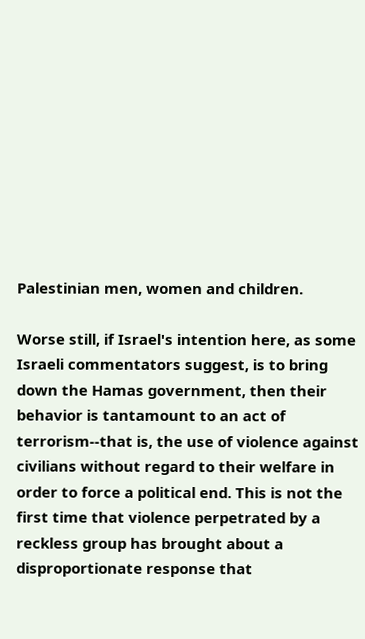Palestinian men, women and children.

Worse still, if Israel's intention here, as some Israeli commentators suggest, is to bring down the Hamas government, then their behavior is tantamount to an act of terrorism--that is, the use of violence against civilians without regard to their welfare in order to force a political end. This is not the first time that violence perpetrated by a reckless group has brought about a disproportionate response that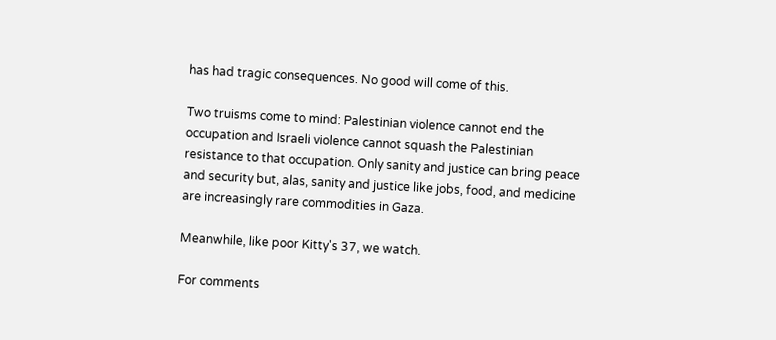has had tragic consequences. No good will come of this.

Two truisms come to mind: Palestinian violence cannot end the occupation and Israeli violence cannot squash the Palestinian resistance to that occupation. Only sanity and justice can bring peace and security but, alas, sanity and justice like jobs, food, and medicine are increasingly rare commodities in Gaza.

Meanwhile, like poor Kitty's 37, we watch.

For comments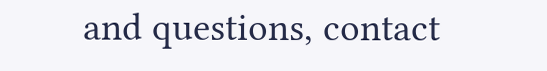and questions, contact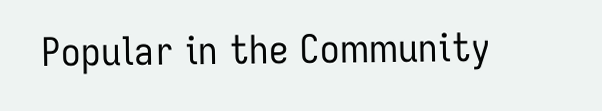Popular in the Community